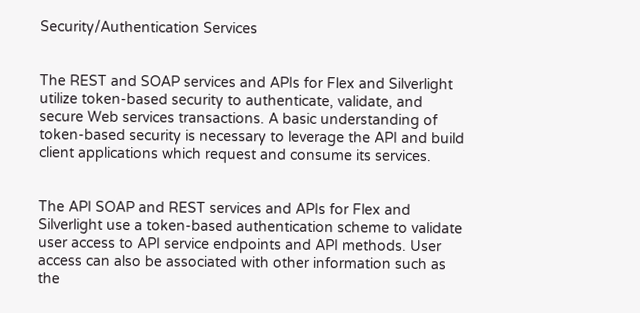Security/Authentication Services


The REST and SOAP services and APIs for Flex and Silverlight utilize token-based security to authenticate, validate, and secure Web services transactions. A basic understanding of token-based security is necessary to leverage the API and build client applications which request and consume its services.


The API SOAP and REST services and APIs for Flex and Silverlight use a token-based authentication scheme to validate user access to API service endpoints and API methods. User access can also be associated with other information such as the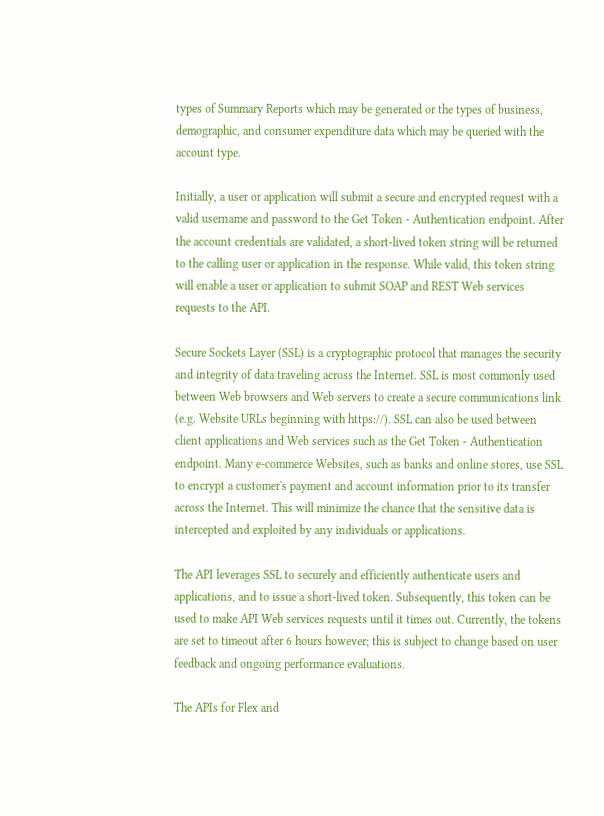types of Summary Reports which may be generated or the types of business, demographic, and consumer expenditure data which may be queried with the account type.

Initially, a user or application will submit a secure and encrypted request with a valid username and password to the Get Token - Authentication endpoint. After the account credentials are validated, a short-lived token string will be returned to the calling user or application in the response. While valid, this token string will enable a user or application to submit SOAP and REST Web services requests to the API.

Secure Sockets Layer (SSL) is a cryptographic protocol that manages the security and integrity of data traveling across the Internet. SSL is most commonly used between Web browsers and Web servers to create a secure communications link (e.g. Website URLs beginning with https://). SSL can also be used between client applications and Web services such as the Get Token - Authentication endpoint. Many e-commerce Websites, such as banks and online stores, use SSL to encrypt a customer's payment and account information prior to its transfer across the Internet. This will minimize the chance that the sensitive data is intercepted and exploited by any individuals or applications.

The API leverages SSL to securely and efficiently authenticate users and applications, and to issue a short-lived token. Subsequently, this token can be used to make API Web services requests until it times out. Currently, the tokens are set to timeout after 6 hours however; this is subject to change based on user feedback and ongoing performance evaluations.

The APIs for Flex and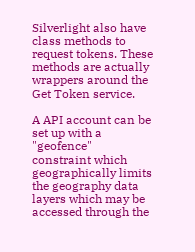Silverlight also have class methods to request tokens. These methods are actually wrappers around the Get Token service.

A API account can be set up with a "geofence" constraint which geographically limits the geography data layers which may be accessed through the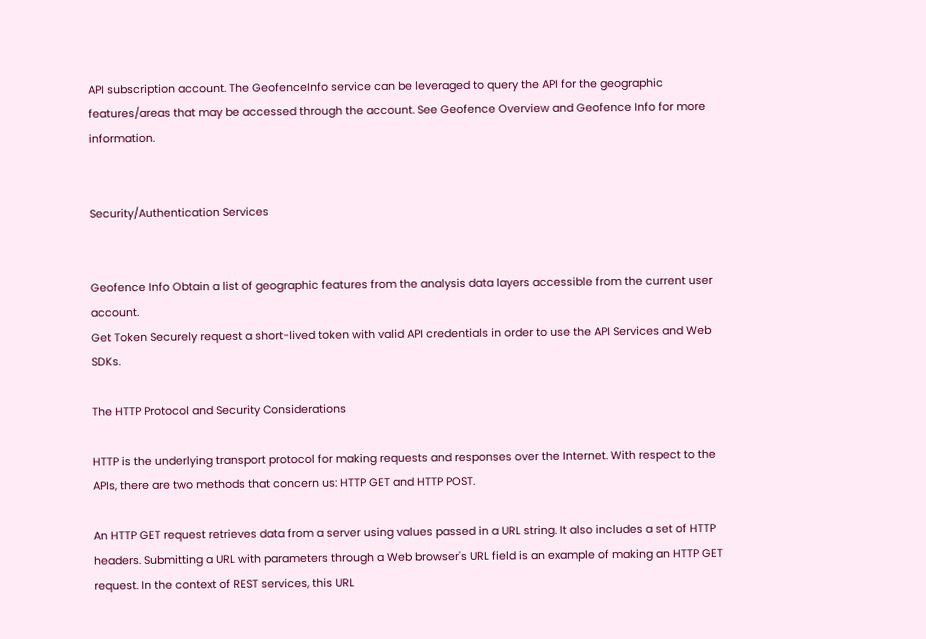API subscription account. The GeofenceInfo service can be leveraged to query the API for the geographic features/areas that may be accessed through the account. See Geofence Overview and Geofence Info for more information.


Security/Authentication Services


Geofence Info Obtain a list of geographic features from the analysis data layers accessible from the current user account.
Get Token Securely request a short-lived token with valid API credentials in order to use the API Services and Web SDKs.

The HTTP Protocol and Security Considerations

HTTP is the underlying transport protocol for making requests and responses over the Internet. With respect to the APIs, there are two methods that concern us: HTTP GET and HTTP POST.

An HTTP GET request retrieves data from a server using values passed in a URL string. It also includes a set of HTTP headers. Submitting a URL with parameters through a Web browser's URL field is an example of making an HTTP GET request. In the context of REST services, this URL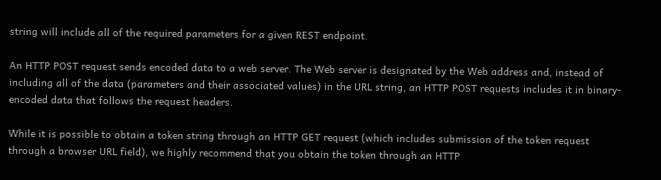string will include all of the required parameters for a given REST endpoint.

An HTTP POST request sends encoded data to a web server. The Web server is designated by the Web address and, instead of including all of the data (parameters and their associated values) in the URL string, an HTTP POST requests includes it in binary-encoded data that follows the request headers.

While it is possible to obtain a token string through an HTTP GET request (which includes submission of the token request through a browser URL field), we highly recommend that you obtain the token through an HTTP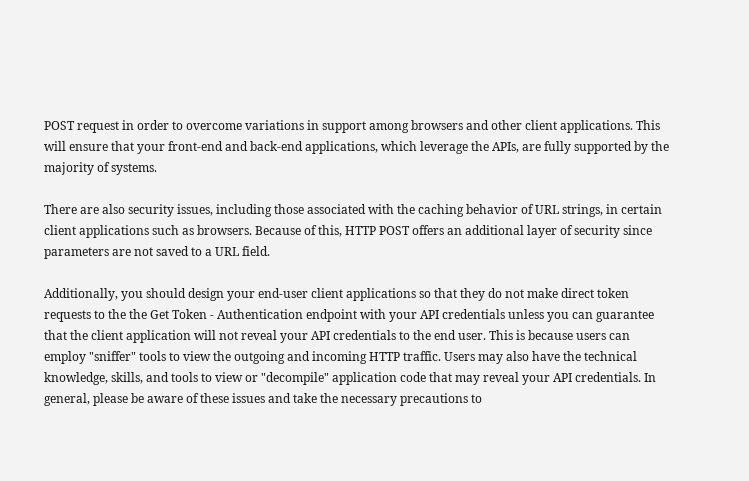POST request in order to overcome variations in support among browsers and other client applications. This will ensure that your front-end and back-end applications, which leverage the APIs, are fully supported by the majority of systems.

There are also security issues, including those associated with the caching behavior of URL strings, in certain client applications such as browsers. Because of this, HTTP POST offers an additional layer of security since parameters are not saved to a URL field.

Additionally, you should design your end-user client applications so that they do not make direct token requests to the the Get Token - Authentication endpoint with your API credentials unless you can guarantee that the client application will not reveal your API credentials to the end user. This is because users can employ "sniffer" tools to view the outgoing and incoming HTTP traffic. Users may also have the technical knowledge, skills, and tools to view or "decompile" application code that may reveal your API credentials. In general, please be aware of these issues and take the necessary precautions to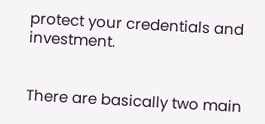protect your credentials and investment.


There are basically two main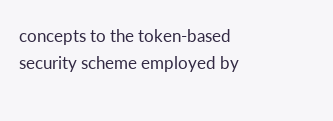concepts to the token-based security scheme employed by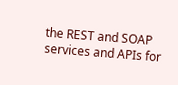the REST and SOAP services and APIs for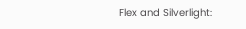Flex and Silverlight: